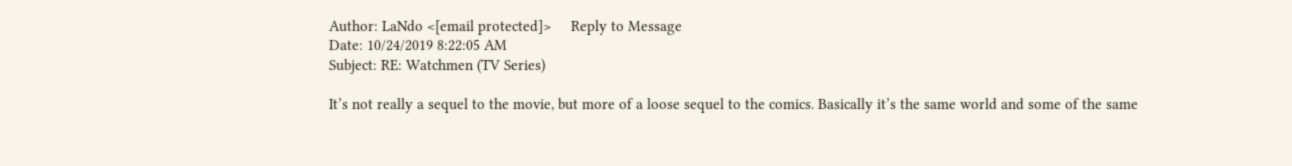Author: LaNdo <[email protected]>     Reply to Message
Date: 10/24/2019 8:22:05 AM
Subject: RE: Watchmen (TV Series)

It’s not really a sequel to the movie, but more of a loose sequel to the comics. Basically it’s the same world and some of the same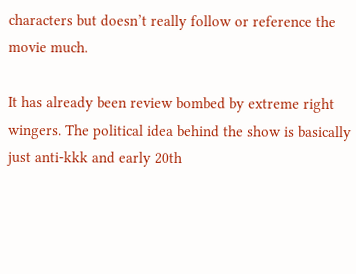characters but doesn’t really follow or reference the movie much.

It has already been review bombed by extreme right wingers. The political idea behind the show is basically just anti-kkk and early 20th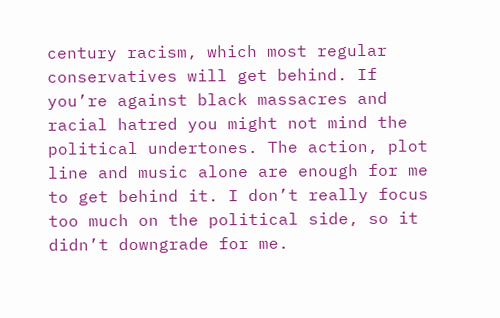century racism, which most regular conservatives will get behind. If you’re against black massacres and racial hatred you might not mind the political undertones. The action, plot line and music alone are enough for me to get behind it. I don’t really focus too much on the political side, so it didn’t downgrade for me.